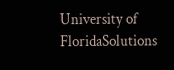University of FloridaSolutions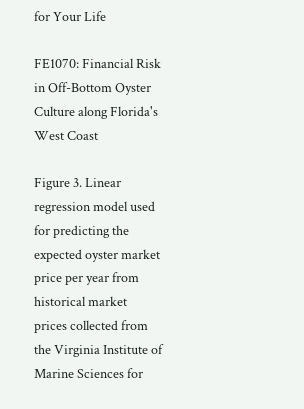for Your Life

FE1070: Financial Risk in Off-Bottom Oyster Culture along Florida's West Coast

Figure 3. Linear regression model used for predicting the expected oyster market price per year from historical market prices collected from the Virginia Institute of Marine Sciences for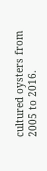cultured oysters from 2005 to 2016.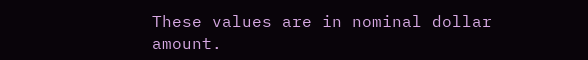These values are in nominal dollar amount.